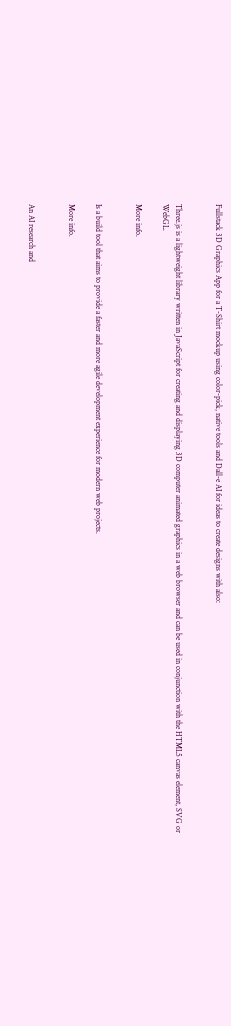Fullstack 3D Graphics App for a T-Shirt mockup using color-pick, native tools and Dall-e AI for ideas to create designs with also:


Three.js is a lightweight library written in JavaScript for creating and displaying 3D computer animated graphics in a web browser and can be used in conjunction with the HTML5 canvas element, SVG or WebGL.

More info.


Is a build tool that aims to provide a faster and more agile development experience for modern web projects.

More info.


An AI research and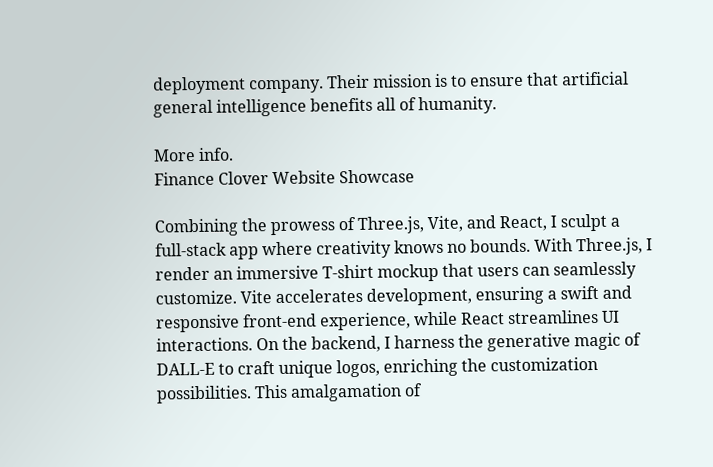deployment company. Their mission is to ensure that artificial general intelligence benefits all of humanity.

More info.
Finance Clover Website Showcase

Combining the prowess of Three.js, Vite, and React, I sculpt a full-stack app where creativity knows no bounds. With Three.js, I render an immersive T-shirt mockup that users can seamlessly customize. Vite accelerates development, ensuring a swift and responsive front-end experience, while React streamlines UI interactions. On the backend, I harness the generative magic of DALL-E to craft unique logos, enriching the customization possibilities. This amalgamation of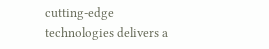cutting-edge technologies delivers a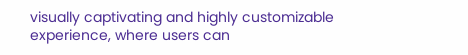visually captivating and highly customizable experience, where users can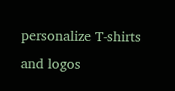personalize T-shirts and logos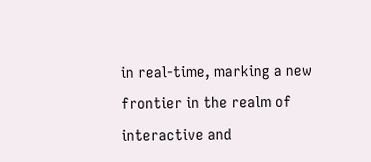in real-time, marking a new frontier in the realm of interactive and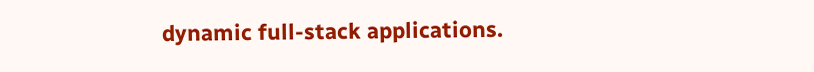dynamic full-stack applications.